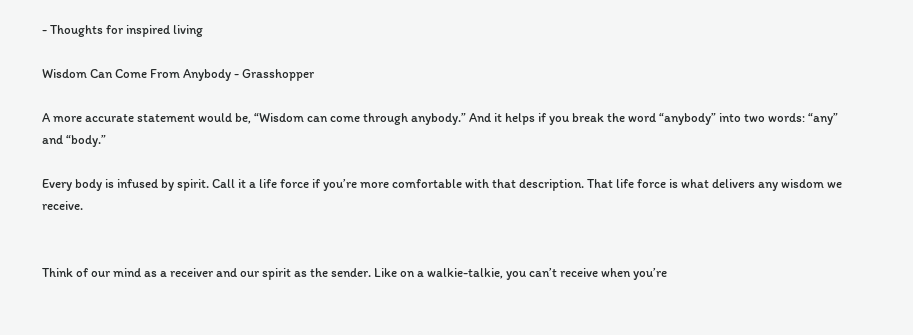- Thoughts for inspired living

Wisdom Can Come From Anybody - Grasshopper

A more accurate statement would be, “Wisdom can come through anybody.” And it helps if you break the word “anybody” into two words: “any” and “body.”

Every body is infused by spirit. Call it a life force if you’re more comfortable with that description. That life force is what delivers any wisdom we receive.


Think of our mind as a receiver and our spirit as the sender. Like on a walkie-talkie, you can’t receive when you’re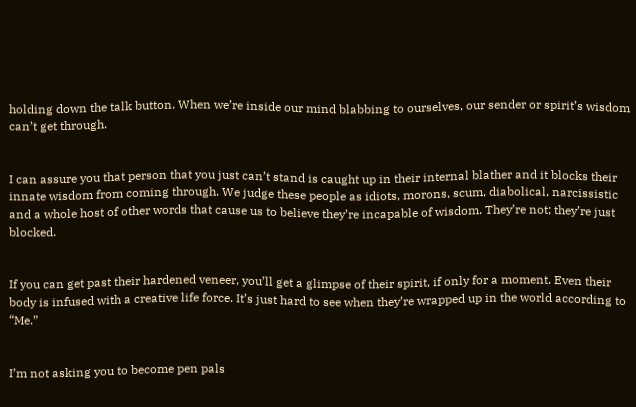holding down the talk button. When we’re inside our mind blabbing to ourselves, our sender or spirit’s wisdom can’t get through.


I can assure you that person that you just can’t stand is caught up in their internal blather and it blocks their innate wisdom from coming through. We judge these people as idiots, morons, scum, diabolical, narcissistic and a whole host of other words that cause us to believe they’re incapable of wisdom. They’re not; they’re just blocked.


If you can get past their hardened veneer, you’ll get a glimpse of their spirit, if only for a moment. Even their body is infused with a creative life force. It’s just hard to see when they’re wrapped up in the world according to “Me.”


I’m not asking you to become pen pals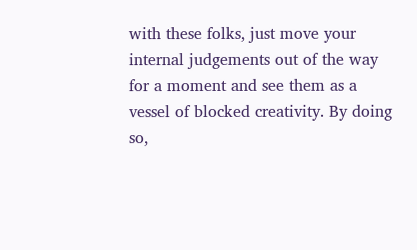with these folks, just move your internal judgements out of the way for a moment and see them as a vessel of blocked creativity. By doing so,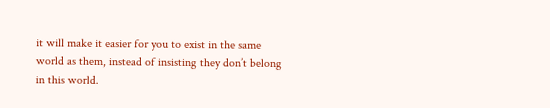it will make it easier for you to exist in the same world as them, instead of insisting they don’t belong in this world.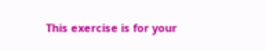This exercise is for your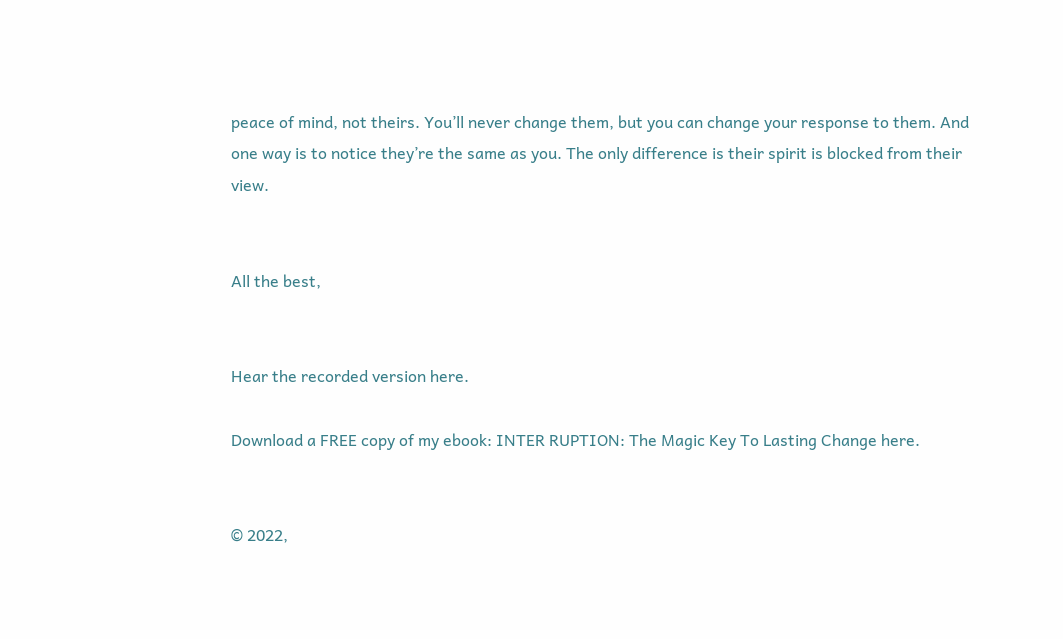peace of mind, not theirs. You’ll never change them, but you can change your response to them. And one way is to notice they’re the same as you. The only difference is their spirit is blocked from their view.


All the best,


Hear the recorded version here.

Download a FREE copy of my ebook: INTER RUPTION: The Magic Key To Lasting Change here.


© 2022,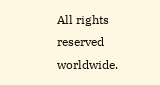All rights reserved worldwide.